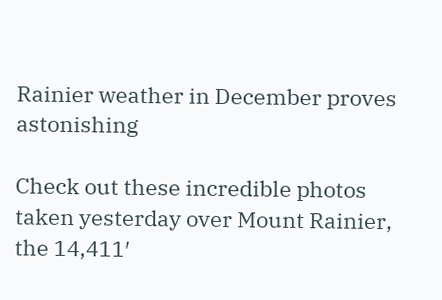Rainier weather in December proves astonishing

Check out these incredible photos taken yesterday over Mount Rainier, the 14,411′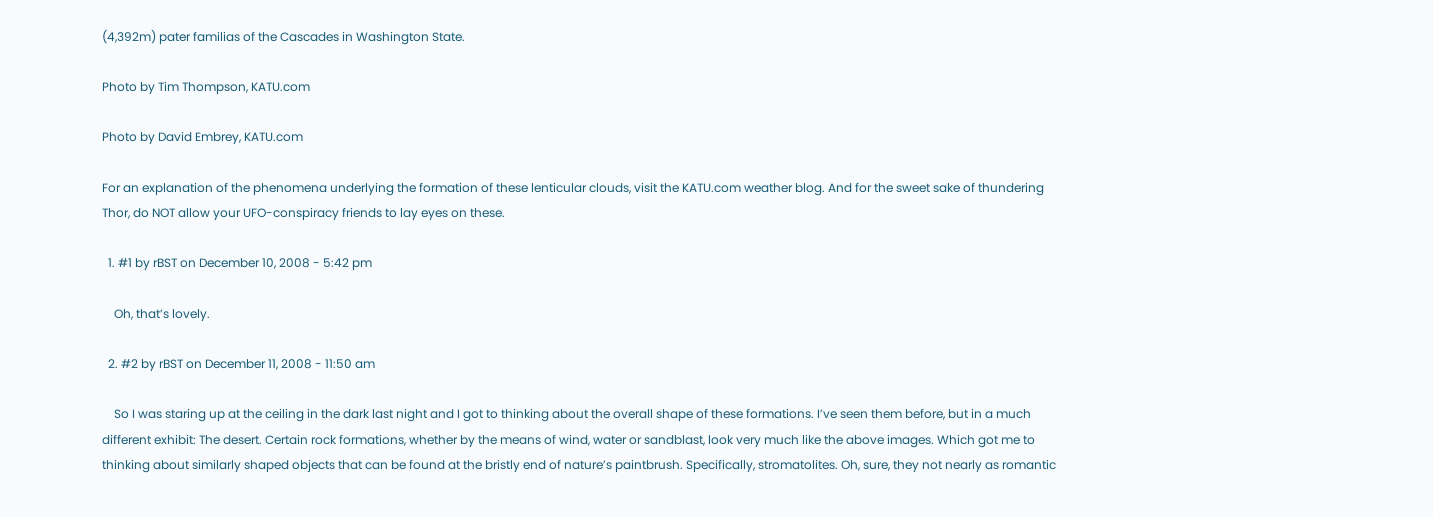(4,392m) pater familias of the Cascades in Washington State.

Photo by Tim Thompson, KATU.com

Photo by David Embrey, KATU.com

For an explanation of the phenomena underlying the formation of these lenticular clouds, visit the KATU.com weather blog. And for the sweet sake of thundering Thor, do NOT allow your UFO-conspiracy friends to lay eyes on these.

  1. #1 by rBST on December 10, 2008 - 5:42 pm

    Oh, that’s lovely.

  2. #2 by rBST on December 11, 2008 - 11:50 am

    So I was staring up at the ceiling in the dark last night and I got to thinking about the overall shape of these formations. I’ve seen them before, but in a much different exhibit: The desert. Certain rock formations, whether by the means of wind, water or sandblast, look very much like the above images. Which got me to thinking about similarly shaped objects that can be found at the bristly end of nature’s paintbrush. Specifically, stromatolites. Oh, sure, they not nearly as romantic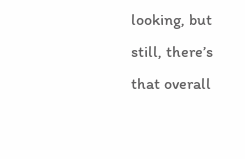looking, but still, there’s that overall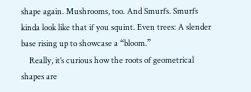shape again. Mushrooms, too. And Smurfs. Smurfs kinda look like that if you squint. Even trees: A slender base rising up to showcase a “bloom.”
    Really, it’s curious how the roots of geometrical shapes are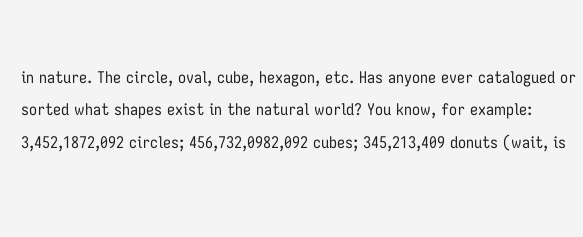in nature. The circle, oval, cube, hexagon, etc. Has anyone ever catalogued or sorted what shapes exist in the natural world? You know, for example: 3,452,1872,092 circles; 456,732,0982,092 cubes; 345,213,409 donuts (wait, is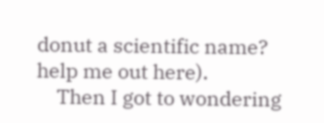donut a scientific name? help me out here).
    Then I got to wondering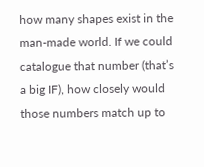how many shapes exist in the man-made world. If we could catalogue that number (that’s a big IF), how closely would those numbers match up to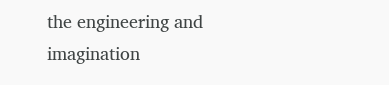the engineering and imagination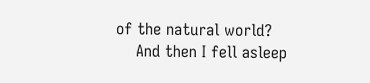of the natural world?
    And then I fell asleep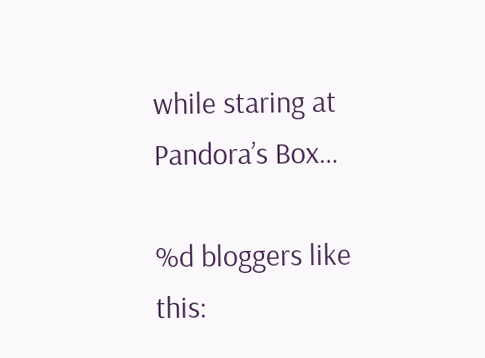while staring at Pandora’s Box…

%d bloggers like this: